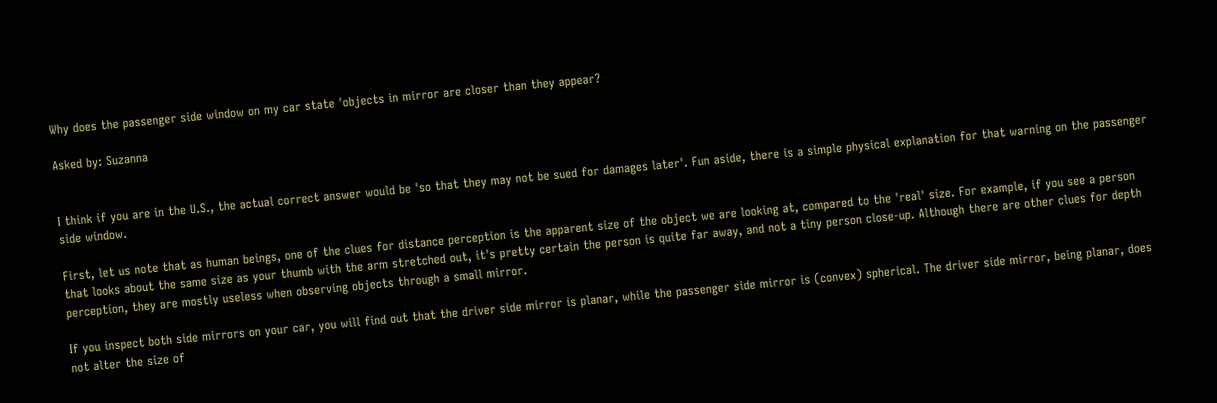Why does the passenger side window on my car state 'objects in mirror are closer than they appear?

Asked by: Suzanna


I think if you are in the U.S., the actual correct answer would be 'so that they may not be sued for damages later'. Fun aside, there is a simple physical explanation for that warning on the passenger side window.

First, let us note that as human beings, one of the clues for distance perception is the apparent size of the object we are looking at, compared to the 'real' size. For example, if you see a person that looks about the same size as your thumb with the arm stretched out, it's pretty certain the person is quite far away, and not a tiny person close-up. Although there are other clues for depth perception, they are mostly useless when observing objects through a small mirror.

If you inspect both side mirrors on your car, you will find out that the driver side mirror is planar, while the passenger side mirror is (convex) spherical. The driver side mirror, being planar, does not alter the size of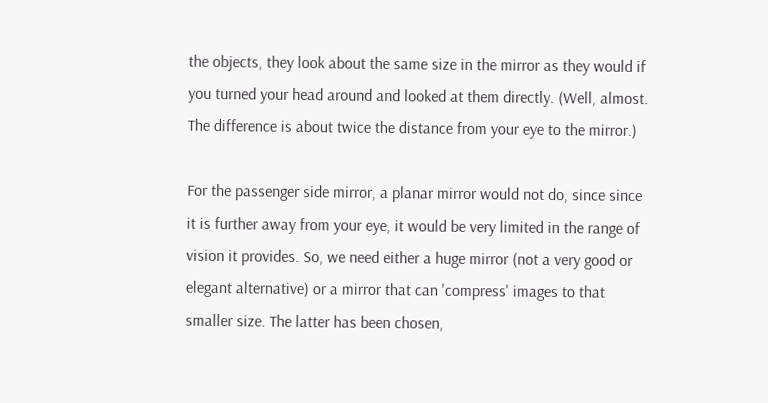the objects, they look about the same size in the mirror as they would if you turned your head around and looked at them directly. (Well, almost. The difference is about twice the distance from your eye to the mirror.)

For the passenger side mirror, a planar mirror would not do, since since it is further away from your eye, it would be very limited in the range of vision it provides. So, we need either a huge mirror (not a very good or elegant alternative) or a mirror that can 'compress' images to that smaller size. The latter has been chosen,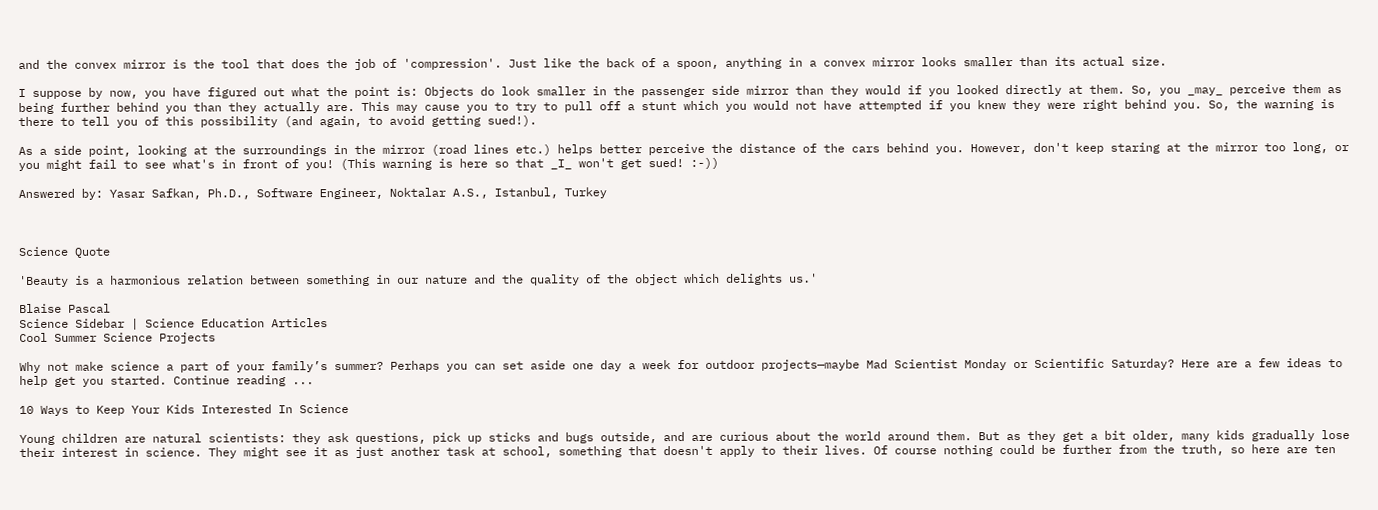and the convex mirror is the tool that does the job of 'compression'. Just like the back of a spoon, anything in a convex mirror looks smaller than its actual size.

I suppose by now, you have figured out what the point is: Objects do look smaller in the passenger side mirror than they would if you looked directly at them. So, you _may_ perceive them as being further behind you than they actually are. This may cause you to try to pull off a stunt which you would not have attempted if you knew they were right behind you. So, the warning is there to tell you of this possibility (and again, to avoid getting sued!).

As a side point, looking at the surroundings in the mirror (road lines etc.) helps better perceive the distance of the cars behind you. However, don't keep staring at the mirror too long, or you might fail to see what's in front of you! (This warning is here so that _I_ won't get sued! :-))

Answered by: Yasar Safkan, Ph.D., Software Engineer, Noktalar A.S., Istanbul, Turkey



Science Quote

'Beauty is a harmonious relation between something in our nature and the quality of the object which delights us.'

Blaise Pascal
Science Sidebar | Science Education Articles
Cool Summer Science Projects

Why not make science a part of your family’s summer? Perhaps you can set aside one day a week for outdoor projects—maybe Mad Scientist Monday or Scientific Saturday? Here are a few ideas to help get you started. Continue reading ...

10 Ways to Keep Your Kids Interested In Science

Young children are natural scientists: they ask questions, pick up sticks and bugs outside, and are curious about the world around them. But as they get a bit older, many kids gradually lose their interest in science. They might see it as just another task at school, something that doesn't apply to their lives. Of course nothing could be further from the truth, so here are ten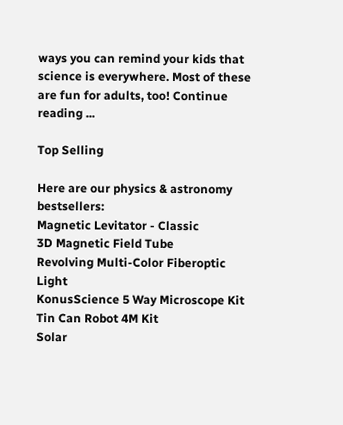ways you can remind your kids that science is everywhere. Most of these are fun for adults, too! Continue reading ...

Top Selling

Here are our physics & astronomy bestsellers:
Magnetic Levitator - Classic
3D Magnetic Field Tube
Revolving Multi-Color Fiberoptic Light
KonusScience 5 Way Microscope Kit
Tin Can Robot 4M Kit
Solar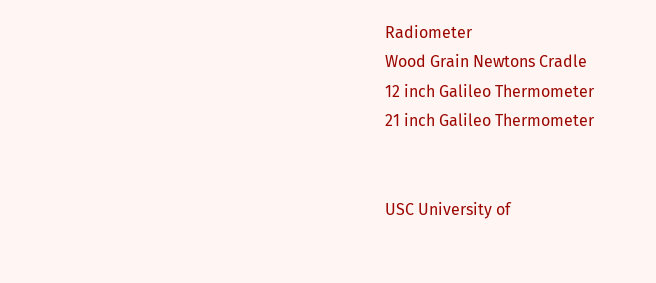Radiometer
Wood Grain Newtons Cradle
12 inch Galileo Thermometer
21 inch Galileo Thermometer


USC University of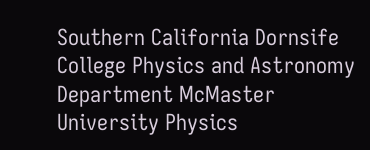Southern California Dornsife College Physics and Astronomy Department McMaster University Physics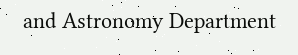and Astronomy Department